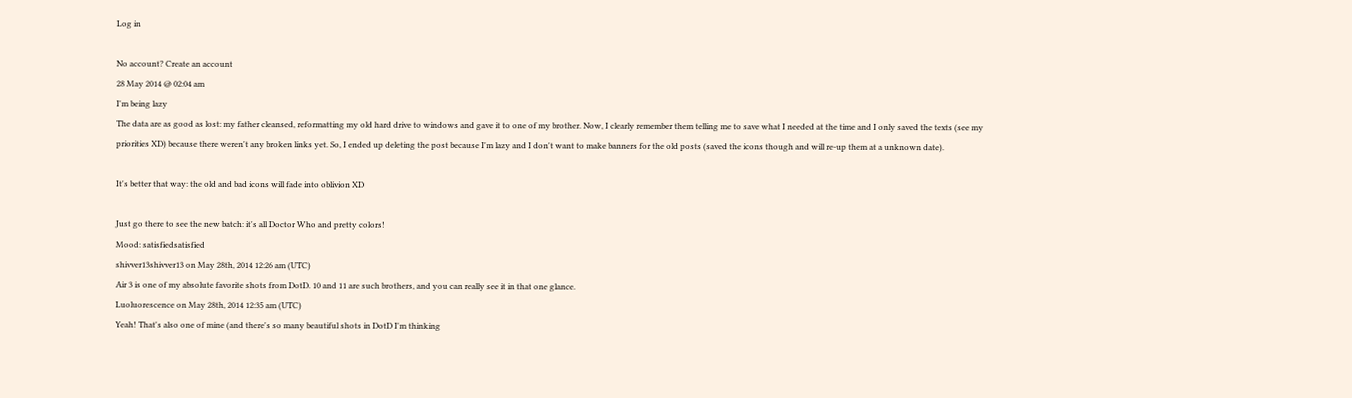Log in

No account? Create an account
28 May 2014 @ 02:04 am
I'm being lazy
The data are as good as lost: my father cleansed, reformatting my old hard drive to windows and gave it to one of my brother. Now, I clearly remember them telling me to save what I needed at the time and I only saved the texts (see my priorities XD) because there weren't any broken links yet. So, I ended up deleting the post because I'm lazy and I don't want to make banners for the old posts (saved the icons though and will re-up them at a unknown date).

It's better that way: the old and bad icons will fade into oblivion XD

Just go there to see the new batch: it's all Doctor Who and pretty colors!
Mood: satisfiedsatisfied
shivver13shivver13 on May 28th, 2014 12:26 am (UTC)
Air 3 is one of my absolute favorite shots from DotD. 10 and 11 are such brothers, and you can really see it in that one glance.
Luoluorescence on May 28th, 2014 12:35 am (UTC)
Yeah! That's also one of mine (and there's so many beautiful shots in DotD I'm thinking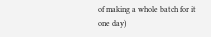of making a whole batch for it one day)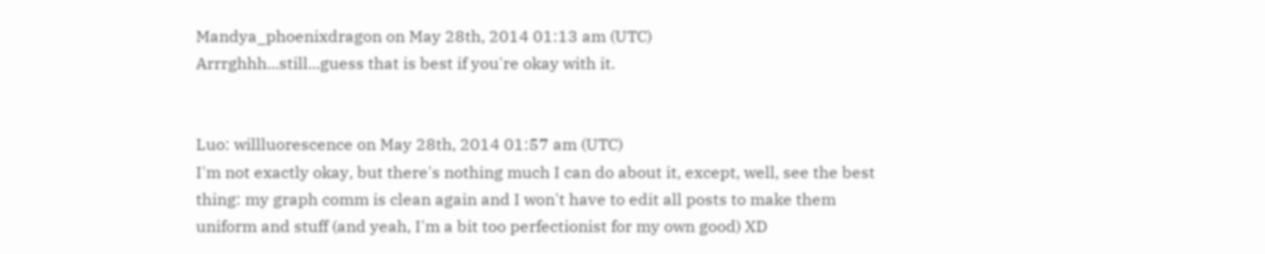Mandya_phoenixdragon on May 28th, 2014 01:13 am (UTC)
Arrrghhh...still...guess that is best if you're okay with it.


Luo: willluorescence on May 28th, 2014 01:57 am (UTC)
I'm not exactly okay, but there's nothing much I can do about it, except, well, see the best thing: my graph comm is clean again and I won't have to edit all posts to make them uniform and stuff (and yeah, I'm a bit too perfectionist for my own good) XD